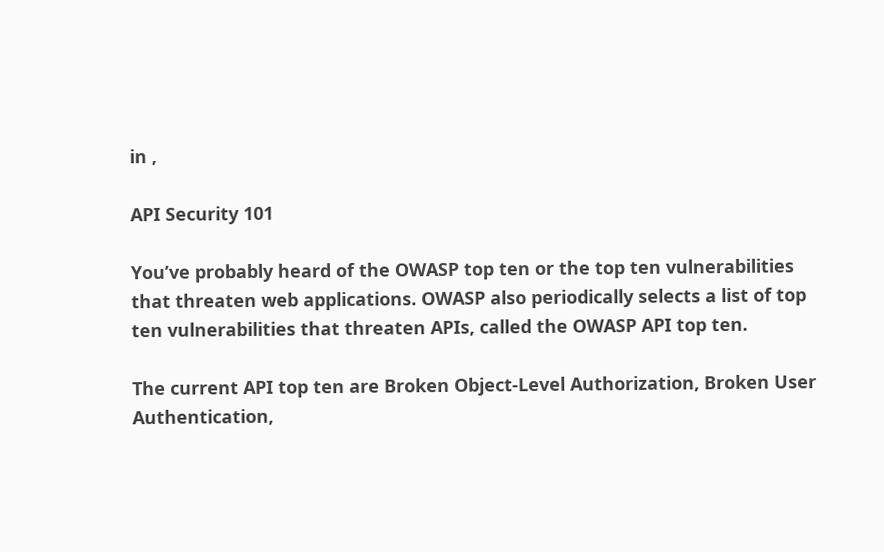in ,

API Security 101

You’ve probably heard of the OWASP top ten or the top ten vulnerabilities that threaten web applications. OWASP also periodically selects a list of top ten vulnerabilities that threaten APIs, called the OWASP API top ten.

The current API top ten are Broken Object-Level Authorization, Broken User Authentication,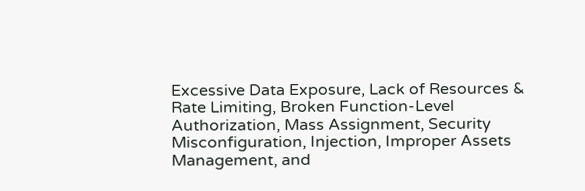Excessive Data Exposure, Lack of Resources & Rate Limiting, Broken Function-Level Authorization, Mass Assignment, Security Misconfiguration, Injection, Improper Assets Management, and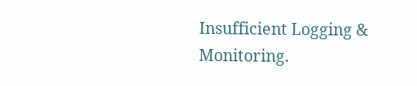Insufficient Logging & Monitoring.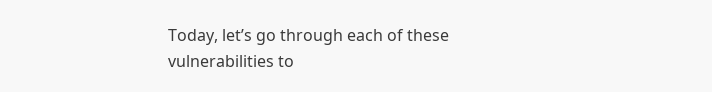Today, let’s go through each of these vulnerabilities to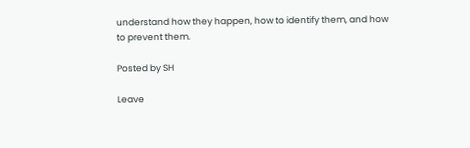understand how they happen, how to identify them, and how to prevent them.

Posted by SH

Leave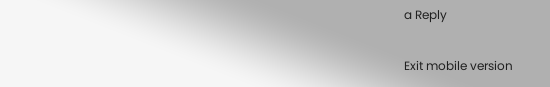a Reply

Exit mobile version